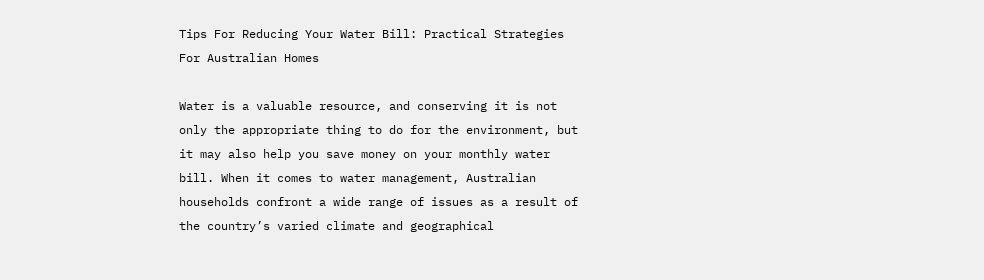Tips For Reducing Your Water Bill: Practical Strategies For Australian Homes

Water is a valuable resource, and conserving it is not only the appropriate thing to do for the environment, but it may also help you save money on your monthly water bill. When it comes to water management, Australian households confront a wide range of issues as a result of the country’s varied climate and geographical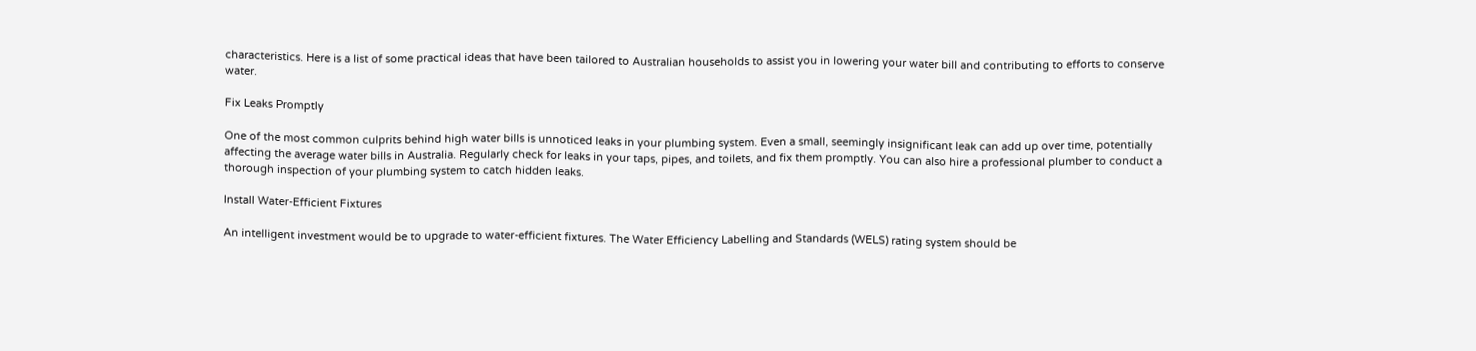characteristics. Here is a list of some practical ideas that have been tailored to Australian households to assist you in lowering your water bill and contributing to efforts to conserve water.

Fix Leaks Promptly

One of the most common culprits behind high water bills is unnoticed leaks in your plumbing system. Even a small, seemingly insignificant leak can add up over time, potentially affecting the average water bills in Australia. Regularly check for leaks in your taps, pipes, and toilets, and fix them promptly. You can also hire a professional plumber to conduct a thorough inspection of your plumbing system to catch hidden leaks.

Install Water-Efficient Fixtures

An intelligent investment would be to upgrade to water-efficient fixtures. The Water Efficiency Labelling and Standards (WELS) rating system should be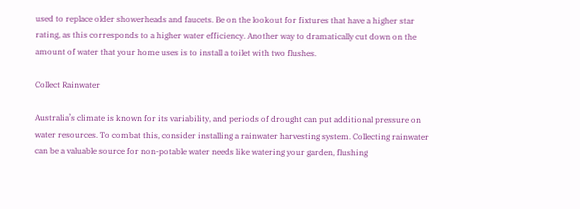used to replace older showerheads and faucets. Be on the lookout for fixtures that have a higher star rating, as this corresponds to a higher water efficiency. Another way to dramatically cut down on the amount of water that your home uses is to install a toilet with two flushes.

Collect Rainwater

Australia’s climate is known for its variability, and periods of drought can put additional pressure on water resources. To combat this, consider installing a rainwater harvesting system. Collecting rainwater can be a valuable source for non-potable water needs like watering your garden, flushing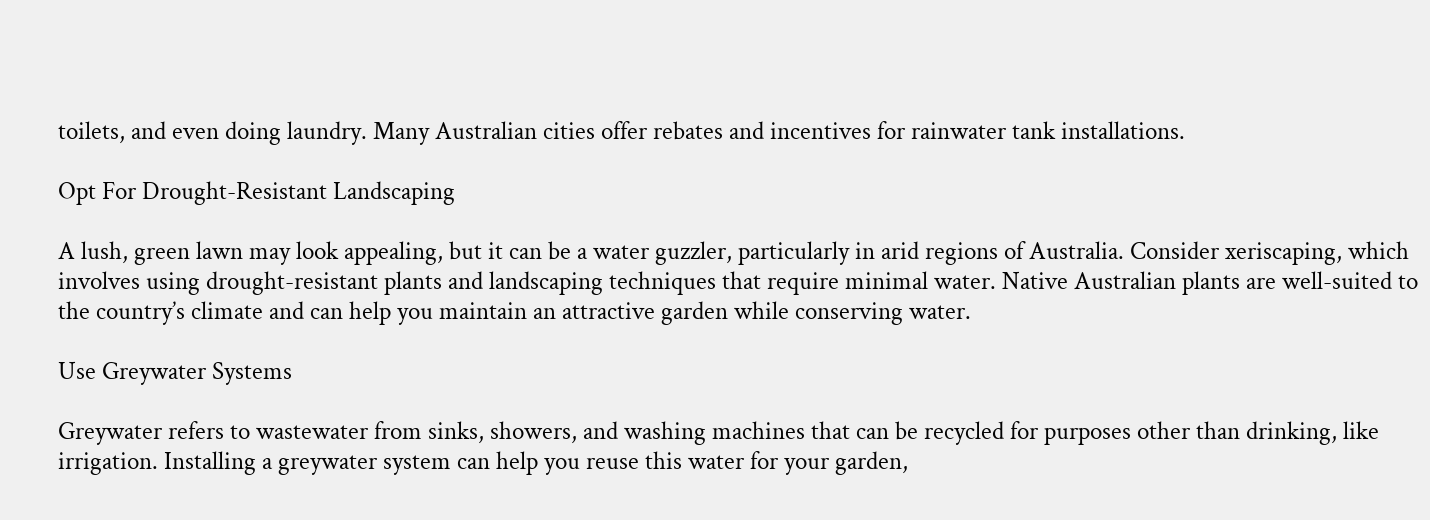toilets, and even doing laundry. Many Australian cities offer rebates and incentives for rainwater tank installations.

Opt For Drought-Resistant Landscaping

A lush, green lawn may look appealing, but it can be a water guzzler, particularly in arid regions of Australia. Consider xeriscaping, which involves using drought-resistant plants and landscaping techniques that require minimal water. Native Australian plants are well-suited to the country’s climate and can help you maintain an attractive garden while conserving water.

Use Greywater Systems

Greywater refers to wastewater from sinks, showers, and washing machines that can be recycled for purposes other than drinking, like irrigation. Installing a greywater system can help you reuse this water for your garden,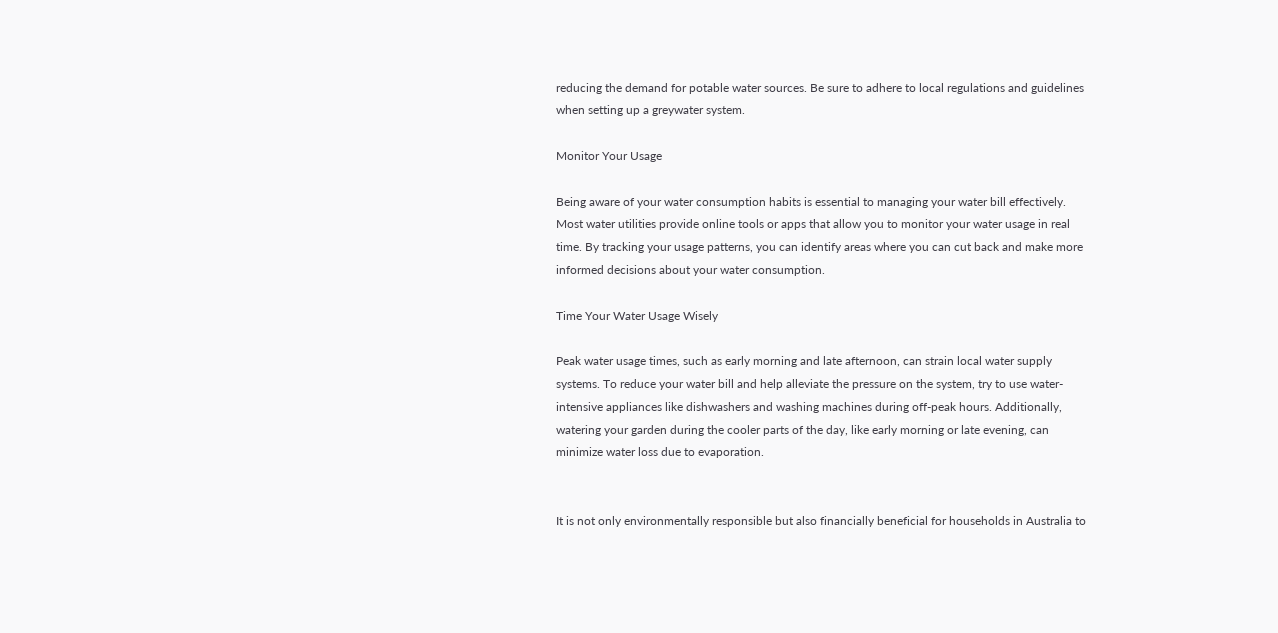reducing the demand for potable water sources. Be sure to adhere to local regulations and guidelines when setting up a greywater system.

Monitor Your Usage

Being aware of your water consumption habits is essential to managing your water bill effectively. Most water utilities provide online tools or apps that allow you to monitor your water usage in real time. By tracking your usage patterns, you can identify areas where you can cut back and make more informed decisions about your water consumption.

Time Your Water Usage Wisely

Peak water usage times, such as early morning and late afternoon, can strain local water supply systems. To reduce your water bill and help alleviate the pressure on the system, try to use water-intensive appliances like dishwashers and washing machines during off-peak hours. Additionally, watering your garden during the cooler parts of the day, like early morning or late evening, can minimize water loss due to evaporation.


It is not only environmentally responsible but also financially beneficial for households in Australia to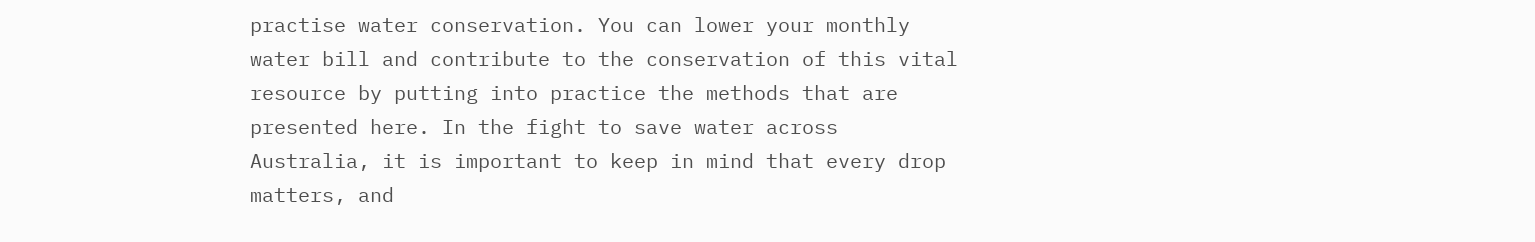practise water conservation. You can lower your monthly water bill and contribute to the conservation of this vital resource by putting into practice the methods that are presented here. In the fight to save water across Australia, it is important to keep in mind that every drop matters, and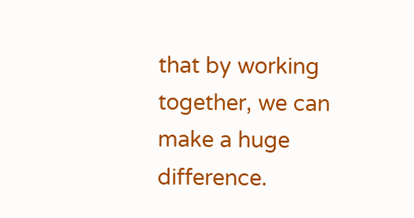that by working together, we can make a huge difference.